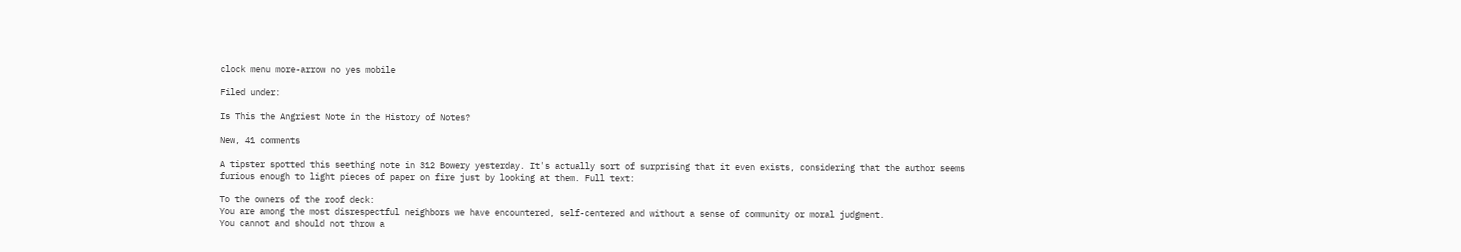clock menu more-arrow no yes mobile

Filed under:

Is This the Angriest Note in the History of Notes?

New, 41 comments

A tipster spotted this seething note in 312 Bowery yesterday. It's actually sort of surprising that it even exists, considering that the author seems furious enough to light pieces of paper on fire just by looking at them. Full text:

To the owners of the roof deck:
You are among the most disrespectful neighbors we have encountered, self-centered and without a sense of community or moral judgment.
You cannot and should not throw a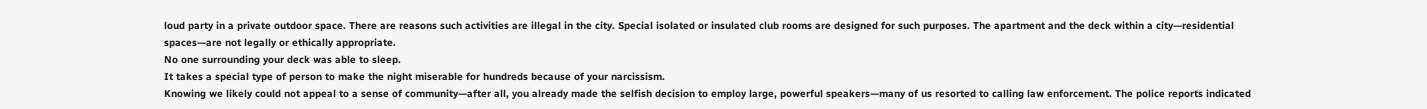loud party in a private outdoor space. There are reasons such activities are illegal in the city. Special isolated or insulated club rooms are designed for such purposes. The apartment and the deck within a city—residential spaces—are not legally or ethically appropriate.
No one surrounding your deck was able to sleep.
It takes a special type of person to make the night miserable for hundreds because of your narcissism.
Knowing we likely could not appeal to a sense of community—after all, you already made the selfish decision to employ large, powerful speakers—many of us resorted to calling law enforcement. The police reports indicated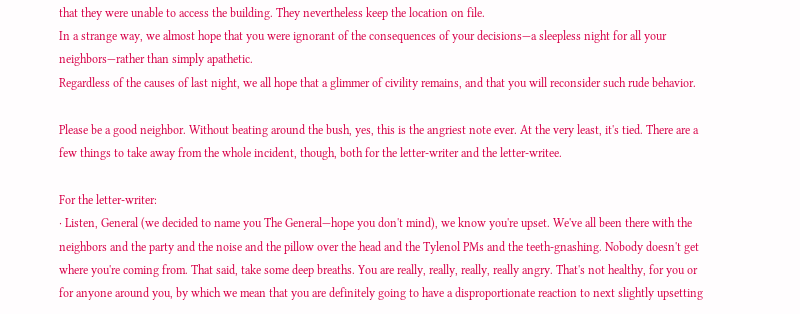that they were unable to access the building. They nevertheless keep the location on file.
In a strange way, we almost hope that you were ignorant of the consequences of your decisions—a sleepless night for all your neighbors—rather than simply apathetic.
Regardless of the causes of last night, we all hope that a glimmer of civility remains, and that you will reconsider such rude behavior.

Please be a good neighbor. Without beating around the bush, yes, this is the angriest note ever. At the very least, it's tied. There are a few things to take away from the whole incident, though, both for the letter-writer and the letter-writee.

For the letter-writer:
· Listen, General (we decided to name you The General—hope you don't mind), we know you're upset. We've all been there with the neighbors and the party and the noise and the pillow over the head and the Tylenol PMs and the teeth-gnashing. Nobody doesn't get where you're coming from. That said, take some deep breaths. You are really, really, really, really angry. That's not healthy, for you or for anyone around you, by which we mean that you are definitely going to have a disproportionate reaction to next slightly upsetting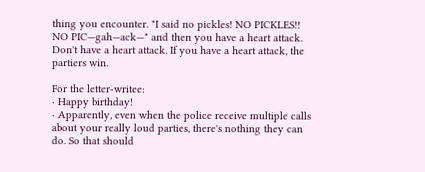thing you encounter. "I said no pickles! NO PICKLES!! NO PIC—gah—ack—" and then you have a heart attack. Don't have a heart attack. If you have a heart attack, the partiers win.

For the letter-writee:
· Happy birthday!
· Apparently, even when the police receive multiple calls about your really loud parties, there's nothing they can do. So that should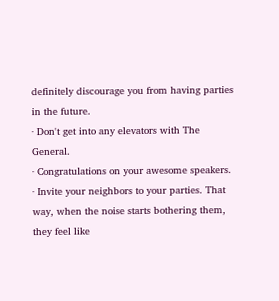definitely discourage you from having parties in the future.
· Don't get into any elevators with The General.
· Congratulations on your awesome speakers.
· Invite your neighbors to your parties. That way, when the noise starts bothering them, they feel like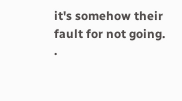it's somehow their fault for not going.
·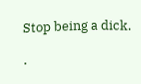Stop being a dick.

·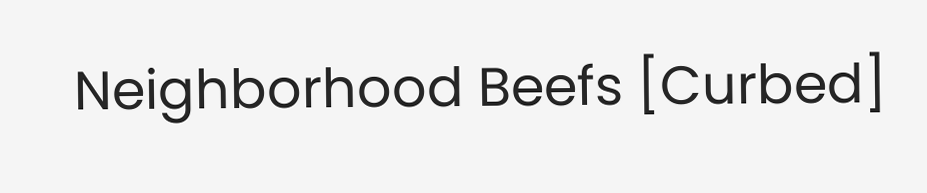Neighborhood Beefs [Curbed]